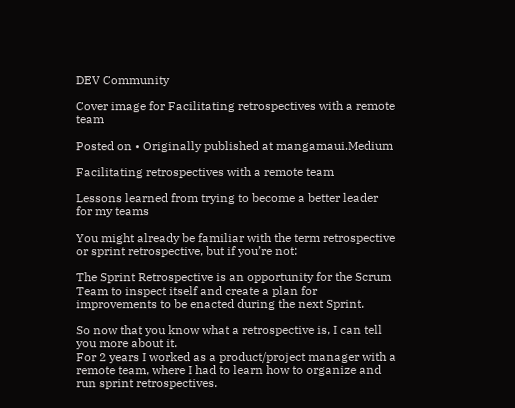DEV Community

Cover image for Facilitating retrospectives with a remote team

Posted on • Originally published at mangamaui.Medium

Facilitating retrospectives with a remote team

Lessons learned from trying to become a better leader for my teams

You might already be familiar with the term retrospective or sprint retrospective, but if you’re not:

The Sprint Retrospective is an opportunity for the Scrum Team to inspect itself and create a plan for improvements to be enacted during the next Sprint.

So now that you know what a retrospective is, I can tell you more about it.
For 2 years I worked as a product/project manager with a remote team, where I had to learn how to organize and run sprint retrospectives.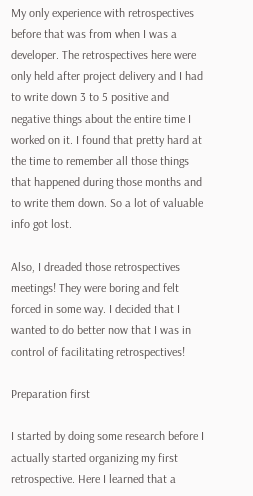My only experience with retrospectives before that was from when I was a developer. The retrospectives here were only held after project delivery and I had to write down 3 to 5 positive and negative things about the entire time I worked on it. I found that pretty hard at the time to remember all those things that happened during those months and to write them down. So a lot of valuable info got lost.

Also, I dreaded those retrospectives meetings! They were boring and felt forced in some way. I decided that I wanted to do better now that I was in control of facilitating retrospectives!

Preparation first

I started by doing some research before I actually started organizing my first retrospective. Here I learned that a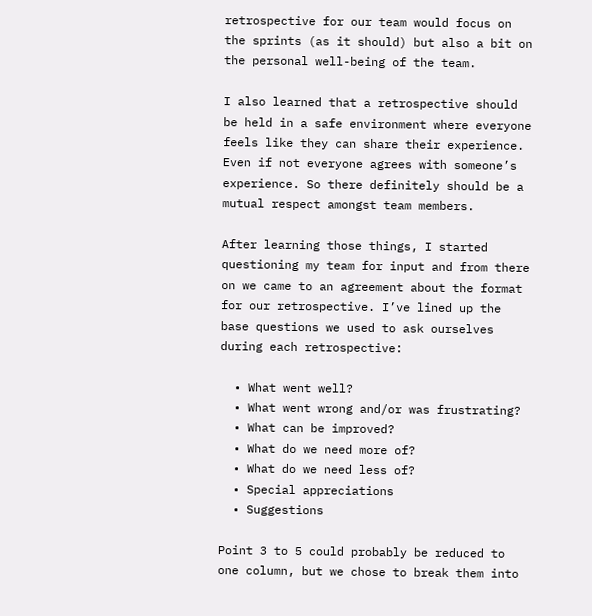retrospective for our team would focus on the sprints (as it should) but also a bit on the personal well-being of the team.

I also learned that a retrospective should be held in a safe environment where everyone feels like they can share their experience. Even if not everyone agrees with someone’s experience. So there definitely should be a mutual respect amongst team members.

After learning those things, I started questioning my team for input and from there on we came to an agreement about the format for our retrospective. I’ve lined up the base questions we used to ask ourselves during each retrospective:

  • What went well?
  • What went wrong and/or was frustrating?
  • What can be improved?
  • What do we need more of?
  • What do we need less of?
  • Special appreciations
  • Suggestions

Point 3 to 5 could probably be reduced to one column, but we chose to break them into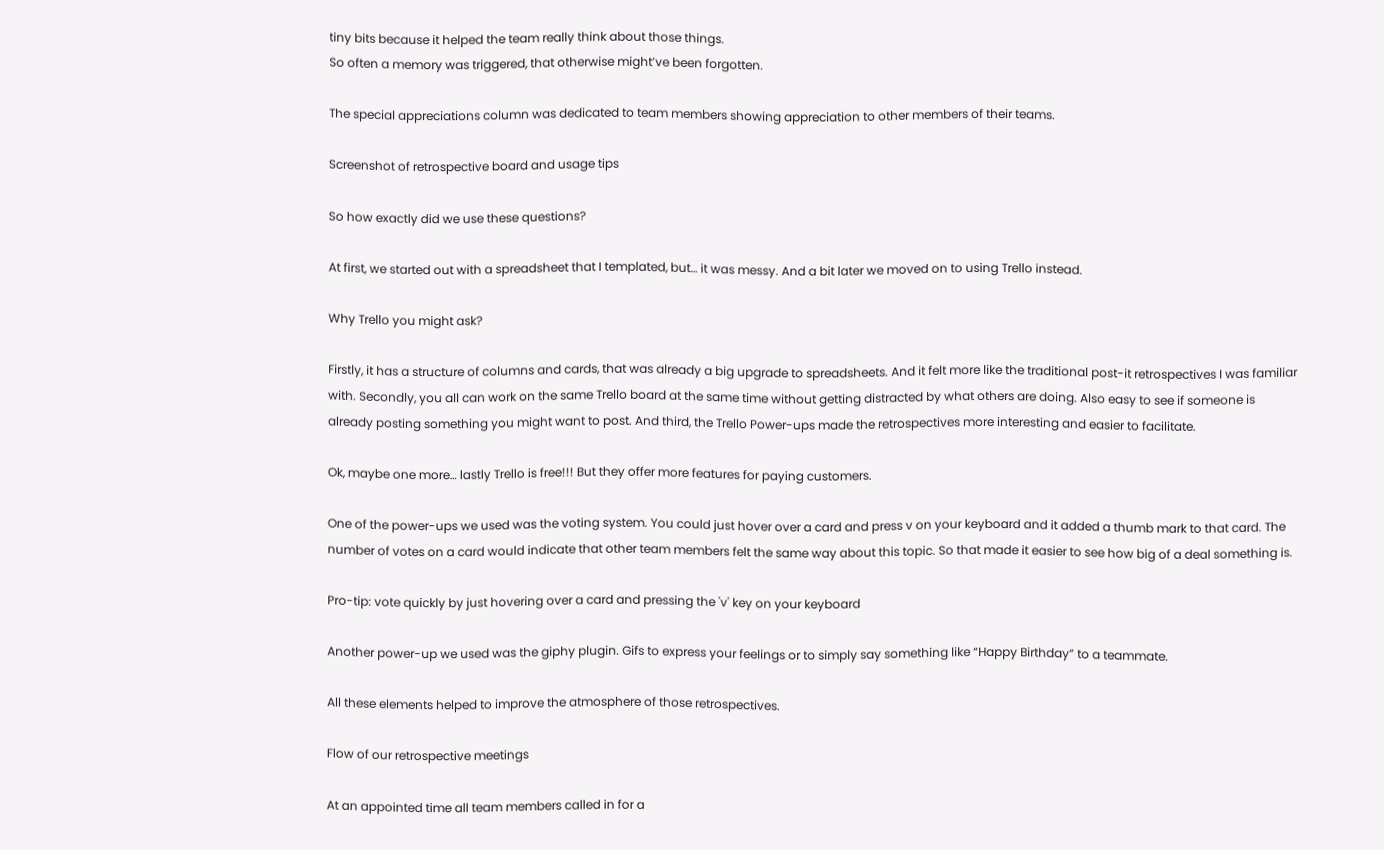tiny bits because it helped the team really think about those things.
So often a memory was triggered, that otherwise might’ve been forgotten.

The special appreciations column was dedicated to team members showing appreciation to other members of their teams.

Screenshot of retrospective board and usage tips

So how exactly did we use these questions?

At first, we started out with a spreadsheet that I templated, but… it was messy. And a bit later we moved on to using Trello instead.

Why Trello you might ask?

Firstly, it has a structure of columns and cards, that was already a big upgrade to spreadsheets. And it felt more like the traditional post-it retrospectives I was familiar with. Secondly, you all can work on the same Trello board at the same time without getting distracted by what others are doing. Also easy to see if someone is already posting something you might want to post. And third, the Trello Power-ups made the retrospectives more interesting and easier to facilitate.

Ok, maybe one more… lastly Trello is free!!! But they offer more features for paying customers.

One of the power-ups we used was the voting system. You could just hover over a card and press v on your keyboard and it added a thumb mark to that card. The number of votes on a card would indicate that other team members felt the same way about this topic. So that made it easier to see how big of a deal something is.

Pro-tip: vote quickly by just hovering over a card and pressing the 'v' key on your keyboard

Another power-up we used was the giphy plugin. Gifs to express your feelings or to simply say something like “Happy Birthday” to a teammate.

All these elements helped to improve the atmosphere of those retrospectives.

Flow of our retrospective meetings

At an appointed time all team members called in for a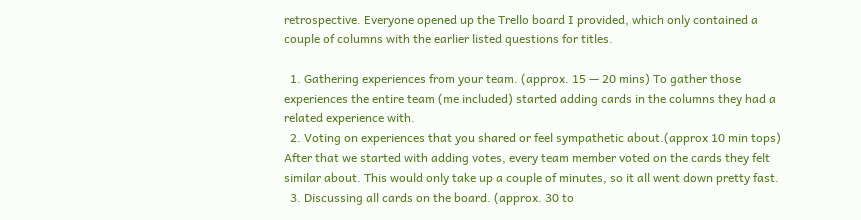retrospective. Everyone opened up the Trello board I provided, which only contained a couple of columns with the earlier listed questions for titles.

  1. Gathering experiences from your team. (approx. 15 — 20 mins) To gather those experiences the entire team (me included) started adding cards in the columns they had a related experience with.
  2. Voting on experiences that you shared or feel sympathetic about.(approx 10 min tops) After that we started with adding votes, every team member voted on the cards they felt similar about. This would only take up a couple of minutes, so it all went down pretty fast.
  3. Discussing all cards on the board. (approx. 30 to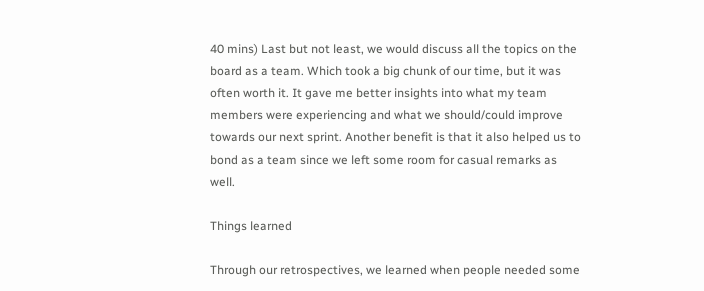40 mins) Last but not least, we would discuss all the topics on the board as a team. Which took a big chunk of our time, but it was often worth it. It gave me better insights into what my team members were experiencing and what we should/could improve towards our next sprint. Another benefit is that it also helped us to bond as a team since we left some room for casual remarks as well.

Things learned

Through our retrospectives, we learned when people needed some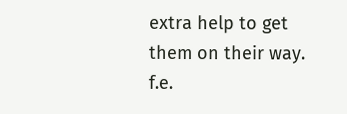extra help to get them on their way. f.e.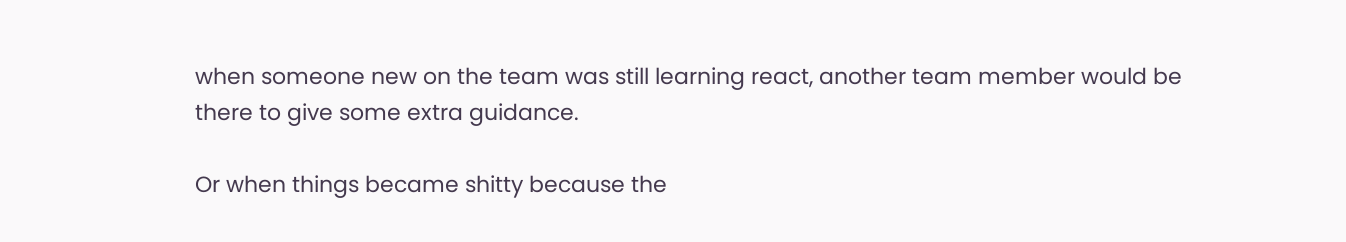when someone new on the team was still learning react, another team member would be there to give some extra guidance.

Or when things became shitty because the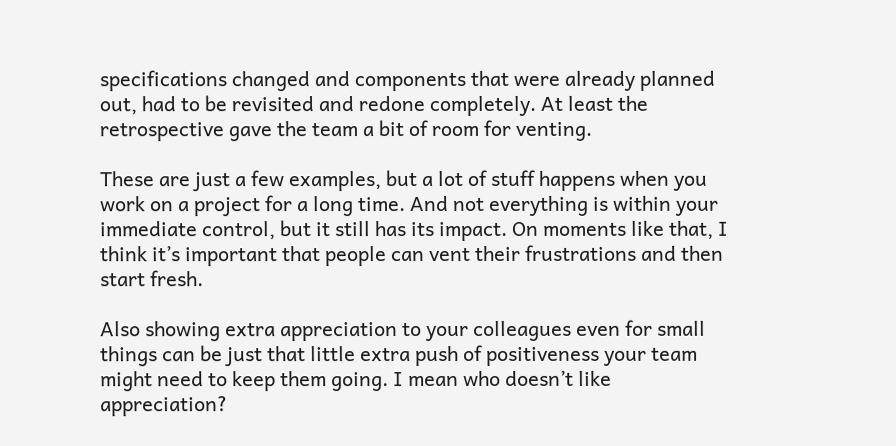specifications changed and components that were already planned out, had to be revisited and redone completely. At least the retrospective gave the team a bit of room for venting.

These are just a few examples, but a lot of stuff happens when you work on a project for a long time. And not everything is within your immediate control, but it still has its impact. On moments like that, I think it’s important that people can vent their frustrations and then start fresh.

Also showing extra appreciation to your colleagues even for small things can be just that little extra push of positiveness your team might need to keep them going. I mean who doesn’t like appreciation?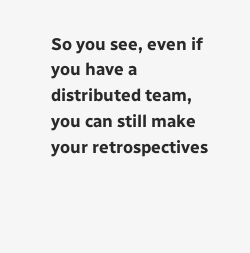So you see, even if you have a distributed team, you can still make your retrospectives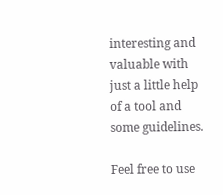interesting and valuable with just a little help of a tool and some guidelines.

Feel free to use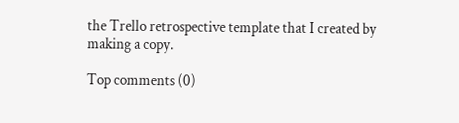the Trello retrospective template that I created by making a copy.

Top comments (0)